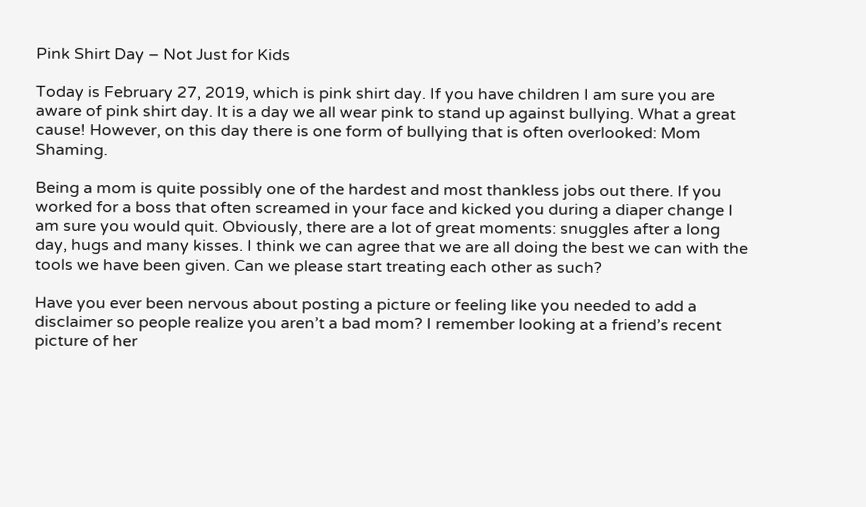Pink Shirt Day – Not Just for Kids

Today is February 27, 2019, which is pink shirt day. If you have children I am sure you are aware of pink shirt day. It is a day we all wear pink to stand up against bullying. What a great cause! However, on this day there is one form of bullying that is often overlooked: Mom Shaming.

Being a mom is quite possibly one of the hardest and most thankless jobs out there. If you worked for a boss that often screamed in your face and kicked you during a diaper change I am sure you would quit. Obviously, there are a lot of great moments: snuggles after a long day, hugs and many kisses. I think we can agree that we are all doing the best we can with the tools we have been given. Can we please start treating each other as such?

Have you ever been nervous about posting a picture or feeling like you needed to add a disclaimer so people realize you aren’t a bad mom? I remember looking at a friend’s recent picture of her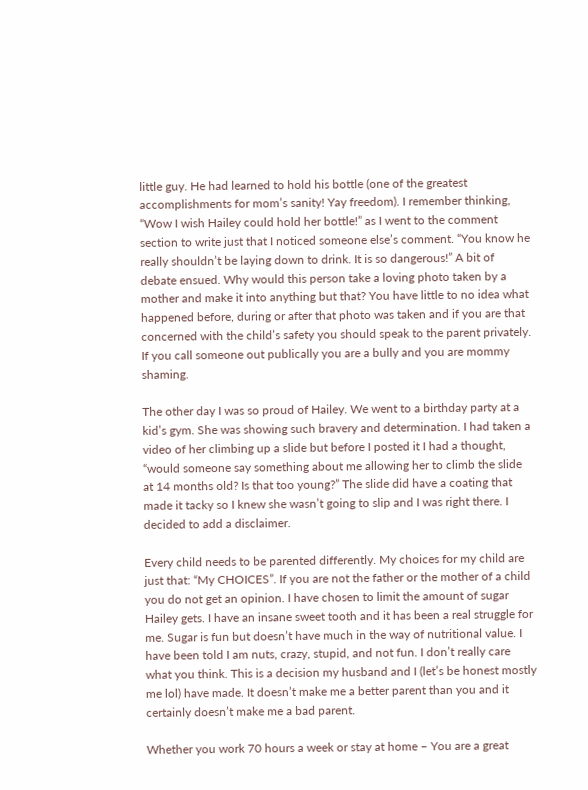little guy. He had learned to hold his bottle (one of the greatest accomplishments for mom’s sanity! Yay freedom). I remember thinking, “Wow I wish Hailey could hold her bottle!” as I went to the comment section to write just that I noticed someone else’s comment. “You know he really shouldn’t be laying down to drink. It is so dangerous!” A bit of debate ensued. Why would this person take a loving photo taken by a mother and make it into anything but that? You have little to no idea what happened before, during or after that photo was taken and if you are that concerned with the child’s safety you should speak to the parent privately. If you call someone out publically you are a bully and you are mommy shaming.

The other day I was so proud of Hailey. We went to a birthday party at a kid’s gym. She was showing such bravery and determination. I had taken a video of her climbing up a slide but before I posted it I had a thought, “would someone say something about me allowing her to climb the slide at 14 months old? Is that too young?” The slide did have a coating that made it tacky so I knew she wasn’t going to slip and I was right there. I decided to add a disclaimer.

Every child needs to be parented differently. My choices for my child are just that: “My CHOICES”. If you are not the father or the mother of a child you do not get an opinion. I have chosen to limit the amount of sugar Hailey gets. I have an insane sweet tooth and it has been a real struggle for me. Sugar is fun but doesn’t have much in the way of nutritional value. I have been told I am nuts, crazy, stupid, and not fun. I don’t really care what you think. This is a decision my husband and I (let’s be honest mostly me lol) have made. It doesn’t make me a better parent than you and it certainly doesn’t make me a bad parent.

Whether you work 70 hours a week or stay at home – You are a great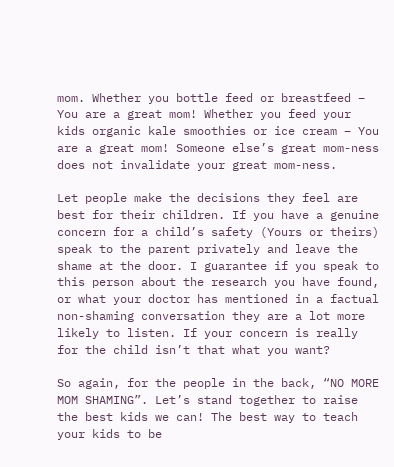mom. Whether you bottle feed or breastfeed – You are a great mom! Whether you feed your kids organic kale smoothies or ice cream – You are a great mom! Someone else’s great mom-ness does not invalidate your great mom-ness.

Let people make the decisions they feel are best for their children. If you have a genuine concern for a child’s safety (Yours or theirs) speak to the parent privately and leave the shame at the door. I guarantee if you speak to this person about the research you have found, or what your doctor has mentioned in a factual non-shaming conversation they are a lot more likely to listen. If your concern is really for the child isn’t that what you want?

So again, for the people in the back, “NO MORE MOM SHAMING”. Let’s stand together to raise the best kids we can! The best way to teach your kids to be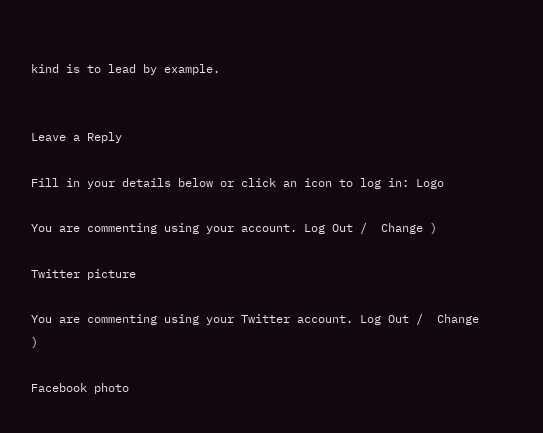kind is to lead by example.


Leave a Reply

Fill in your details below or click an icon to log in: Logo

You are commenting using your account. Log Out /  Change )

Twitter picture

You are commenting using your Twitter account. Log Out /  Change )

Facebook photo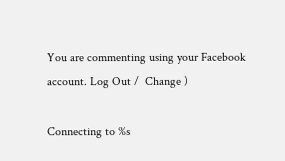You are commenting using your Facebook account. Log Out /  Change )

Connecting to %s